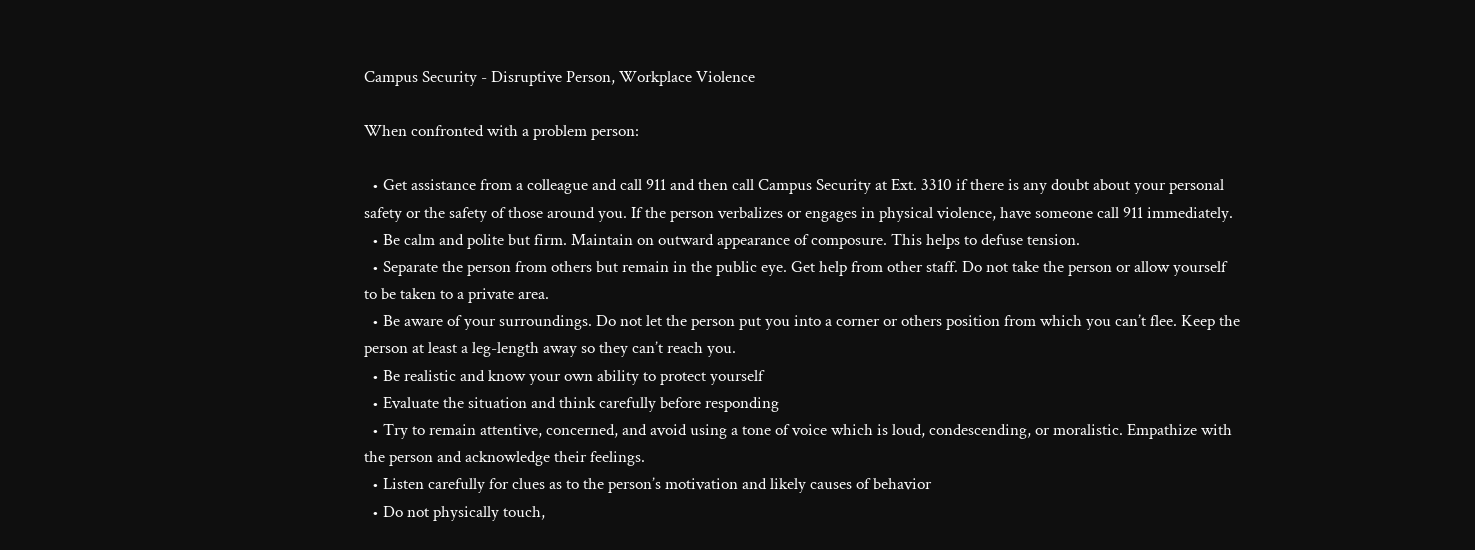Campus Security - Disruptive Person, Workplace Violence

When confronted with a problem person:

  • Get assistance from a colleague and call 911 and then call Campus Security at Ext. 3310 if there is any doubt about your personal safety or the safety of those around you. If the person verbalizes or engages in physical violence, have someone call 911 immediately.
  • Be calm and polite but firm. Maintain on outward appearance of composure. This helps to defuse tension.
  • Separate the person from others but remain in the public eye. Get help from other staff. Do not take the person or allow yourself to be taken to a private area.
  • Be aware of your surroundings. Do not let the person put you into a corner or others position from which you can’t flee. Keep the person at least a leg-length away so they can’t reach you.
  • Be realistic and know your own ability to protect yourself
  • Evaluate the situation and think carefully before responding
  • Try to remain attentive, concerned, and avoid using a tone of voice which is loud, condescending, or moralistic. Empathize with the person and acknowledge their feelings.
  • Listen carefully for clues as to the person’s motivation and likely causes of behavior
  • Do not physically touch,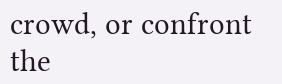crowd, or confront the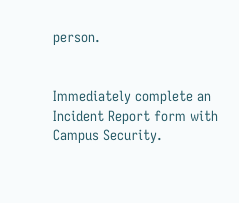person.


Immediately complete an Incident Report form with Campus Security.